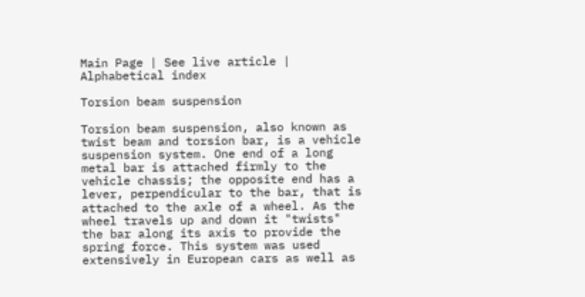Main Page | See live article | Alphabetical index

Torsion beam suspension

Torsion beam suspension, also known as twist beam and torsion bar, is a vehicle suspension system. One end of a long metal bar is attached firmly to the vehicle chassis; the opposite end has a lever, perpendicular to the bar, that is attached to the axle of a wheel. As the wheel travels up and down it "twists" the bar along its axis to provide the spring force. This system was used extensively in European cars as well as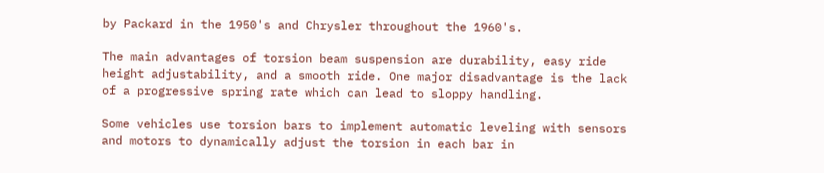by Packard in the 1950's and Chrysler throughout the 1960's.

The main advantages of torsion beam suspension are durability, easy ride height adjustability, and a smooth ride. One major disadvantage is the lack of a progressive spring rate which can lead to sloppy handling.

Some vehicles use torsion bars to implement automatic leveling with sensors and motors to dynamically adjust the torsion in each bar in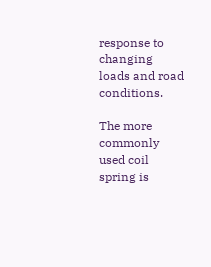response to changing loads and road conditions.

The more commonly used coil spring is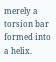merely a torsion bar formed into a helix.